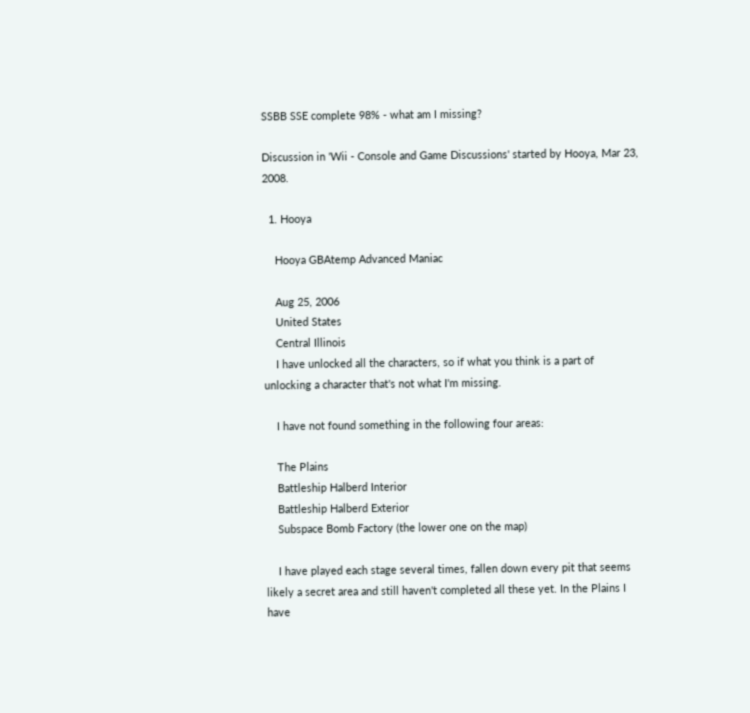SSBB SSE complete 98% - what am I missing?

Discussion in 'Wii - Console and Game Discussions' started by Hooya, Mar 23, 2008.

  1. Hooya

    Hooya GBAtemp Advanced Maniac

    Aug 25, 2006
    United States
    Central Illinois
    I have unlocked all the characters, so if what you think is a part of unlocking a character that's not what I'm missing.

    I have not found something in the following four areas:

    The Plains
    Battleship Halberd Interior
    Battleship Halberd Exterior
    Subspace Bomb Factory (the lower one on the map)

    I have played each stage several times, fallen down every pit that seems likely a secret area and still haven't completed all these yet. In the Plains I have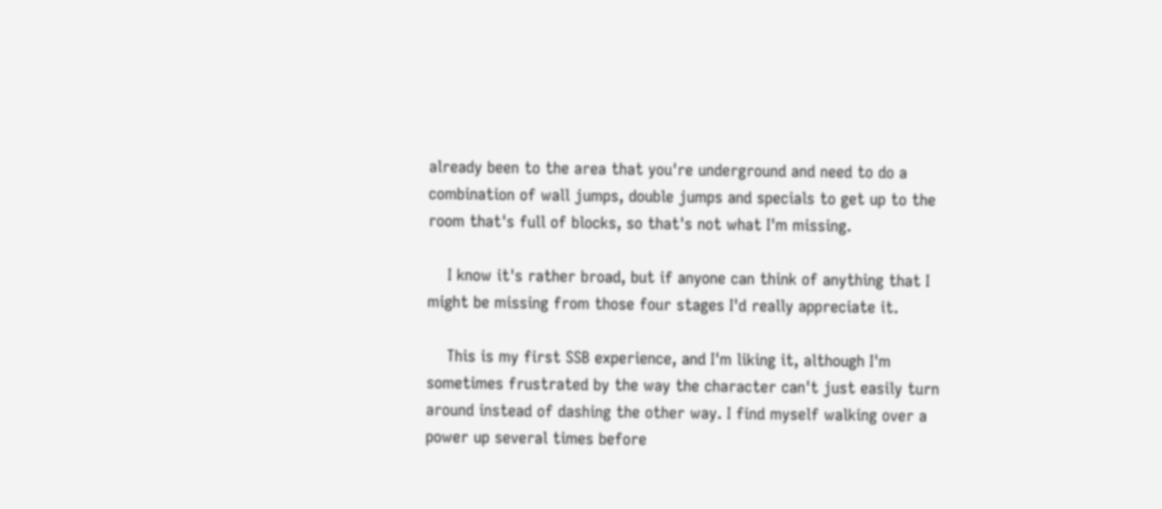already been to the area that you're underground and need to do a combination of wall jumps, double jumps and specials to get up to the room that's full of blocks, so that's not what I'm missing.

    I know it's rather broad, but if anyone can think of anything that I might be missing from those four stages I'd really appreciate it.

    This is my first SSB experience, and I'm liking it, although I'm sometimes frustrated by the way the character can't just easily turn around instead of dashing the other way. I find myself walking over a power up several times before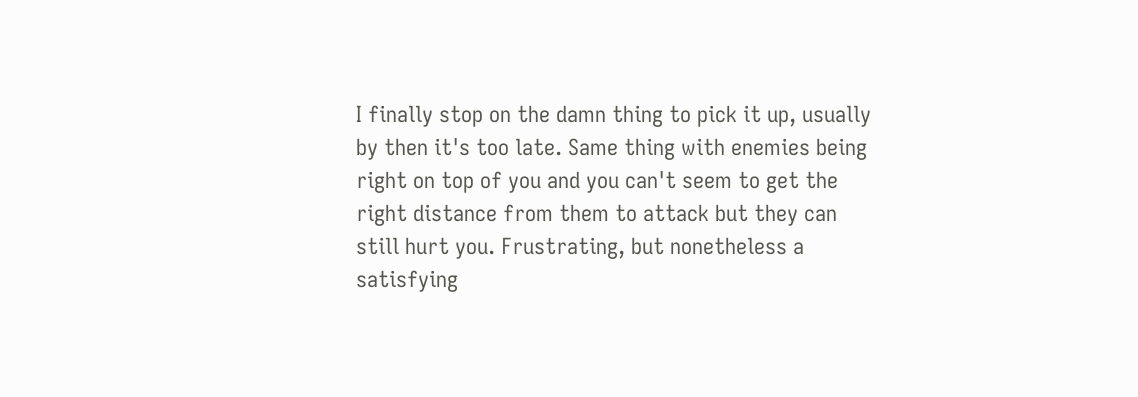I finally stop on the damn thing to pick it up, usually by then it's too late. Same thing with enemies being right on top of you and you can't seem to get the right distance from them to attack but they can still hurt you. Frustrating, but nonetheless a satisfying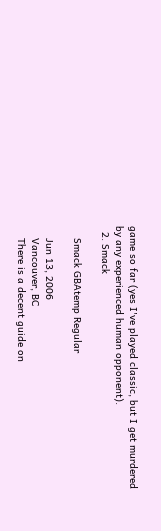game so far (yes I've played classic, but I get murdered by any experienced human opponent).
  2. Smack

    Smack GBAtemp Regular

    Jun 13, 2006
    Vancouver, BC
    There is a decent guide on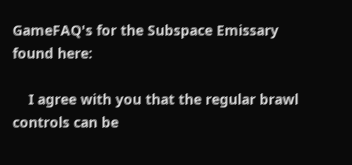GameFAQ's for the Subspace Emissary found here:

    I agree with you that the regular brawl controls can be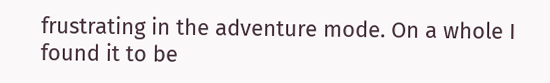frustrating in the adventure mode. On a whole I found it to be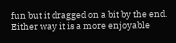fun but it dragged on a bit by the end. Either way it is a more enjoyable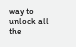way to unlock all the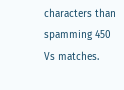characters than spamming 450 Vs matches.